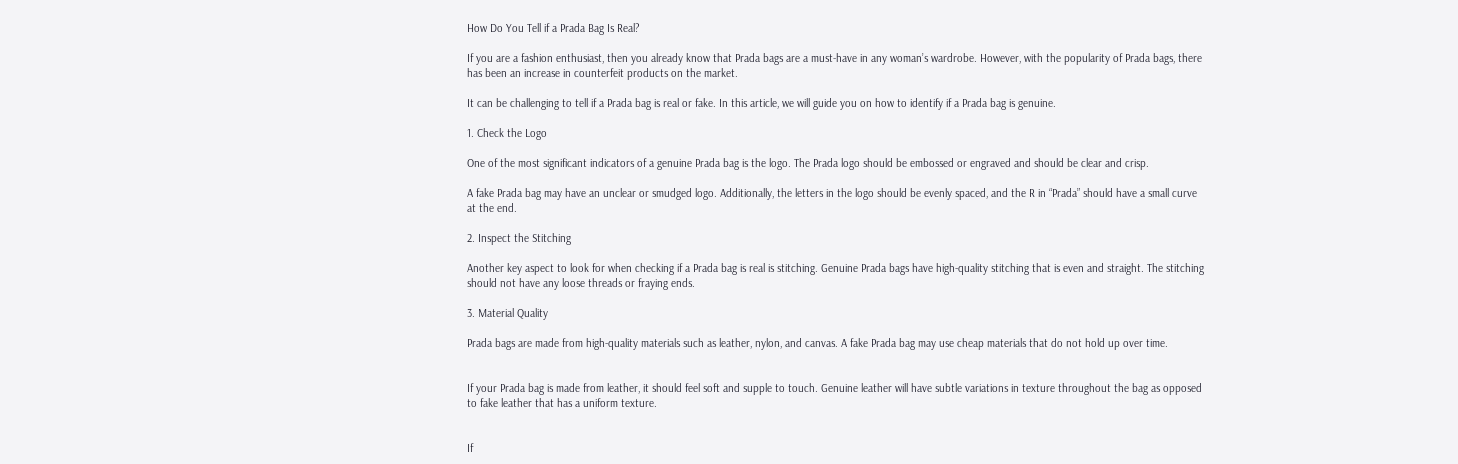How Do You Tell if a Prada Bag Is Real?

If you are a fashion enthusiast, then you already know that Prada bags are a must-have in any woman’s wardrobe. However, with the popularity of Prada bags, there has been an increase in counterfeit products on the market.

It can be challenging to tell if a Prada bag is real or fake. In this article, we will guide you on how to identify if a Prada bag is genuine.

1. Check the Logo

One of the most significant indicators of a genuine Prada bag is the logo. The Prada logo should be embossed or engraved and should be clear and crisp.

A fake Prada bag may have an unclear or smudged logo. Additionally, the letters in the logo should be evenly spaced, and the R in “Prada” should have a small curve at the end.

2. Inspect the Stitching

Another key aspect to look for when checking if a Prada bag is real is stitching. Genuine Prada bags have high-quality stitching that is even and straight. The stitching should not have any loose threads or fraying ends.

3. Material Quality

Prada bags are made from high-quality materials such as leather, nylon, and canvas. A fake Prada bag may use cheap materials that do not hold up over time.


If your Prada bag is made from leather, it should feel soft and supple to touch. Genuine leather will have subtle variations in texture throughout the bag as opposed to fake leather that has a uniform texture.


If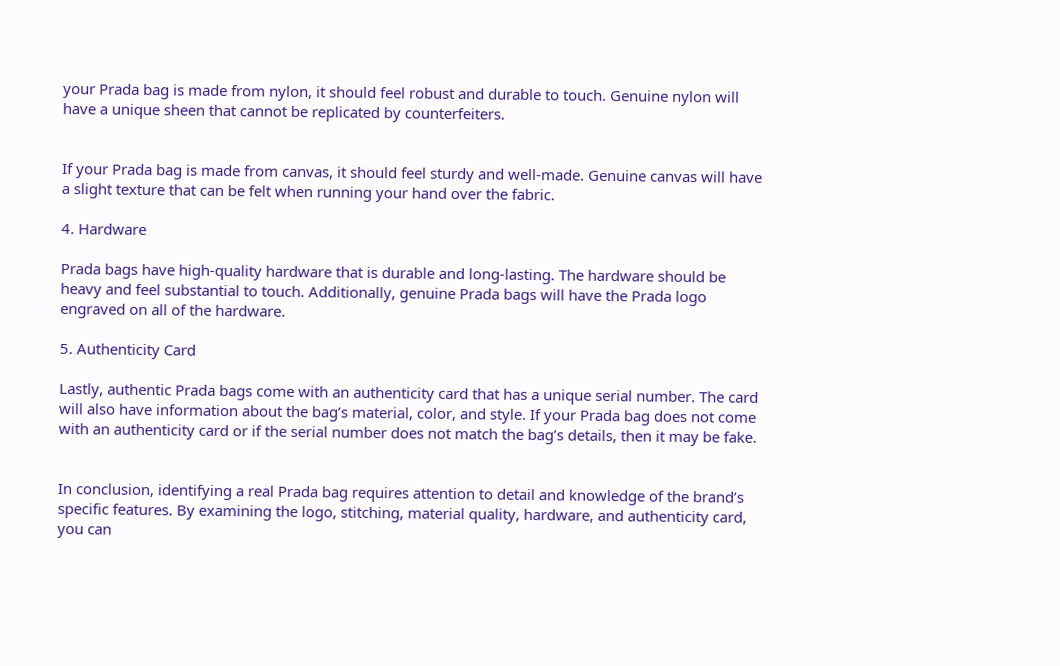your Prada bag is made from nylon, it should feel robust and durable to touch. Genuine nylon will have a unique sheen that cannot be replicated by counterfeiters.


If your Prada bag is made from canvas, it should feel sturdy and well-made. Genuine canvas will have a slight texture that can be felt when running your hand over the fabric.

4. Hardware

Prada bags have high-quality hardware that is durable and long-lasting. The hardware should be heavy and feel substantial to touch. Additionally, genuine Prada bags will have the Prada logo engraved on all of the hardware.

5. Authenticity Card

Lastly, authentic Prada bags come with an authenticity card that has a unique serial number. The card will also have information about the bag’s material, color, and style. If your Prada bag does not come with an authenticity card or if the serial number does not match the bag’s details, then it may be fake.


In conclusion, identifying a real Prada bag requires attention to detail and knowledge of the brand’s specific features. By examining the logo, stitching, material quality, hardware, and authenticity card, you can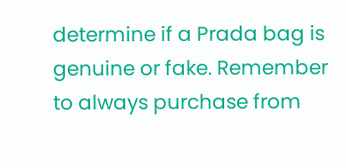determine if a Prada bag is genuine or fake. Remember to always purchase from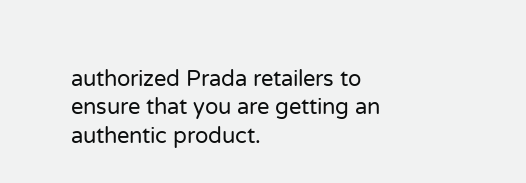authorized Prada retailers to ensure that you are getting an authentic product.